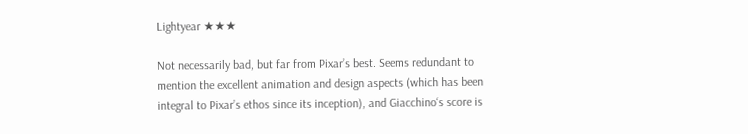Lightyear ★★★

Not necessarily bad, but far from Pixar’s best. Seems redundant to mention the excellent animation and design aspects (which has been integral to Pixar’s ethos since its inception), and Giacchino‘s score is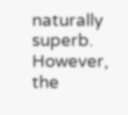naturally superb. However, the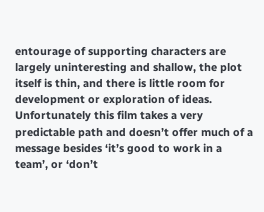entourage of supporting characters are largely uninteresting and shallow, the plot itself is thin, and there is little room for development or exploration of ideas. Unfortunately this film takes a very predictable path and doesn’t offer much of a message besides ‘it’s good to work in a team’, or ‘don’t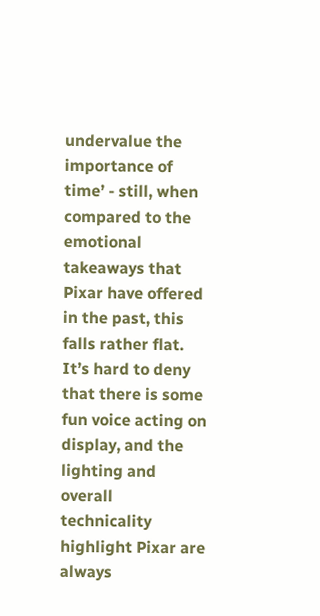undervalue the importance of time’ - still, when compared to the emotional takeaways that Pixar have offered in the past, this falls rather flat. It’s hard to deny that there is some fun voice acting on display, and the lighting and overall technicality highlight Pixar are always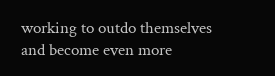working to outdo themselves and become even more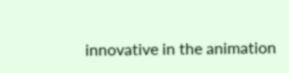innovative in the animation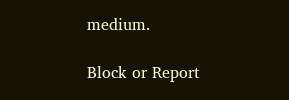medium.

Block or Report